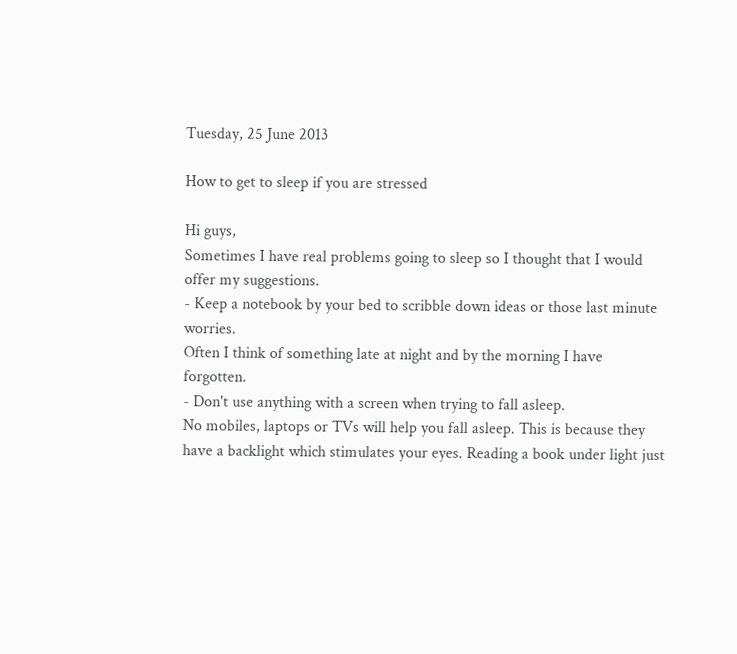Tuesday, 25 June 2013

How to get to sleep if you are stressed

Hi guys,
Sometimes I have real problems going to sleep so I thought that I would offer my suggestions.
- Keep a notebook by your bed to scribble down ideas or those last minute worries.
Often I think of something late at night and by the morning I have forgotten.
- Don't use anything with a screen when trying to fall asleep.
No mobiles, laptops or TVs will help you fall asleep. This is because they have a backlight which stimulates your eyes. Reading a book under light just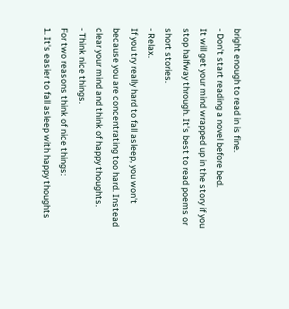bright enough to read in is fine.
- Don't start reading a novel before bed.
It will get your mind wrapped up in the story if you stop halfway through. It's best to read poems or short stories.
- Relax.
If you try really hard to fall asleep, you won't because you are concentrating too hard. Instead clear your mind and think of happy thoughts.
- Think nice things.
For two reasons think of nice things:
1. It's easier to fall asleep with happy thoughts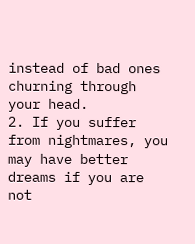instead of bad ones churning through your head.
2. If you suffer from nightmares, you may have better dreams if you are not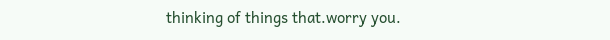thinking of things that.worry you.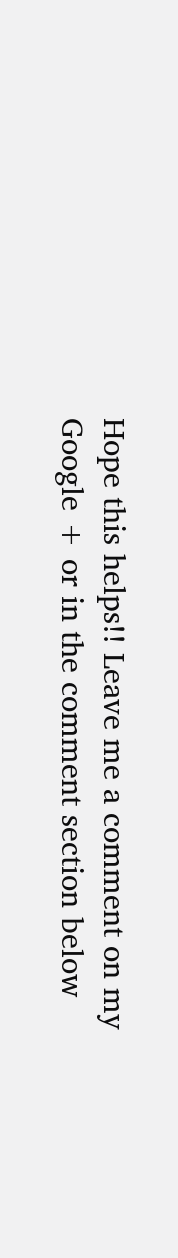Hope this helps!! Leave me a comment on my Google + or in the comment section below